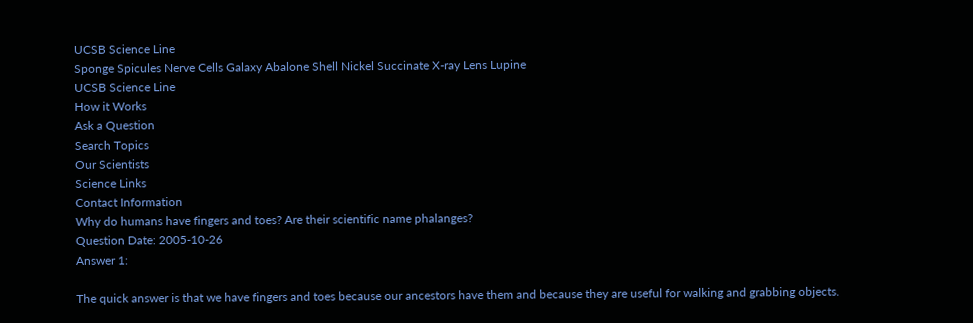UCSB Science Line
Sponge Spicules Nerve Cells Galaxy Abalone Shell Nickel Succinate X-ray Lens Lupine
UCSB Science Line
How it Works
Ask a Question
Search Topics
Our Scientists
Science Links
Contact Information
Why do humans have fingers and toes? Are their scientific name phalanges?
Question Date: 2005-10-26
Answer 1:

The quick answer is that we have fingers and toes because our ancestors have them and because they are useful for walking and grabbing objects.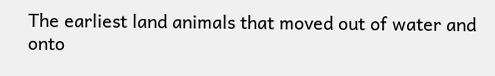The earliest land animals that moved out of water and onto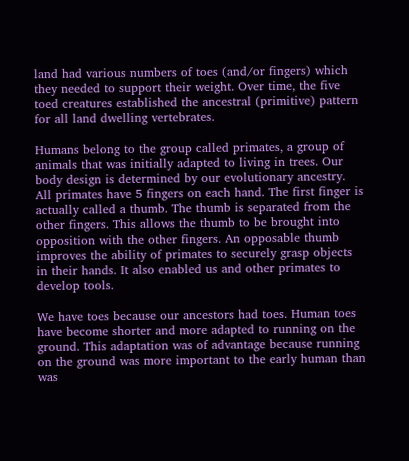land had various numbers of toes (and/or fingers) which they needed to support their weight. Over time, the five toed creatures established the ancestral (primitive) pattern for all land dwelling vertebrates.

Humans belong to the group called primates, a group of animals that was initially adapted to living in trees. Our body design is determined by our evolutionary ancestry. All primates have 5 fingers on each hand. The first finger is actually called a thumb. The thumb is separated from the other fingers. This allows the thumb to be brought into opposition with the other fingers. An opposable thumb improves the ability of primates to securely grasp objects in their hands. It also enabled us and other primates to develop tools.

We have toes because our ancestors had toes. Human toes have become shorter and more adapted to running on the ground. This adaptation was of advantage because running on the ground was more important to the early human than was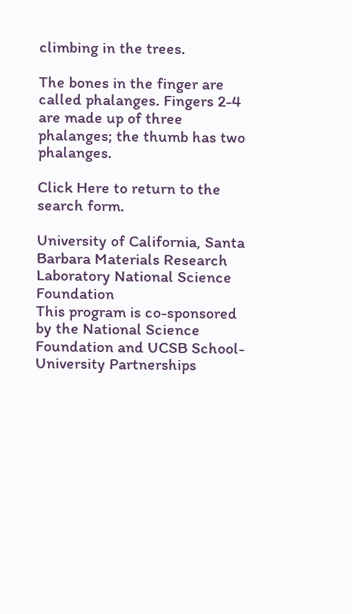climbing in the trees.

The bones in the finger are called phalanges. Fingers 2-4 are made up of three phalanges; the thumb has two phalanges.

Click Here to return to the search form.

University of California, Santa Barbara Materials Research Laboratory National Science Foundation
This program is co-sponsored by the National Science Foundation and UCSB School-University Partnerships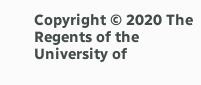Copyright © 2020 The Regents of the University of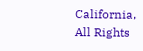California,
All Rights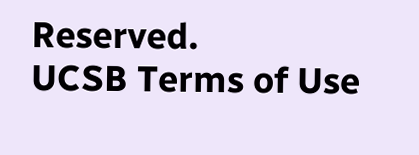Reserved.
UCSB Terms of Use